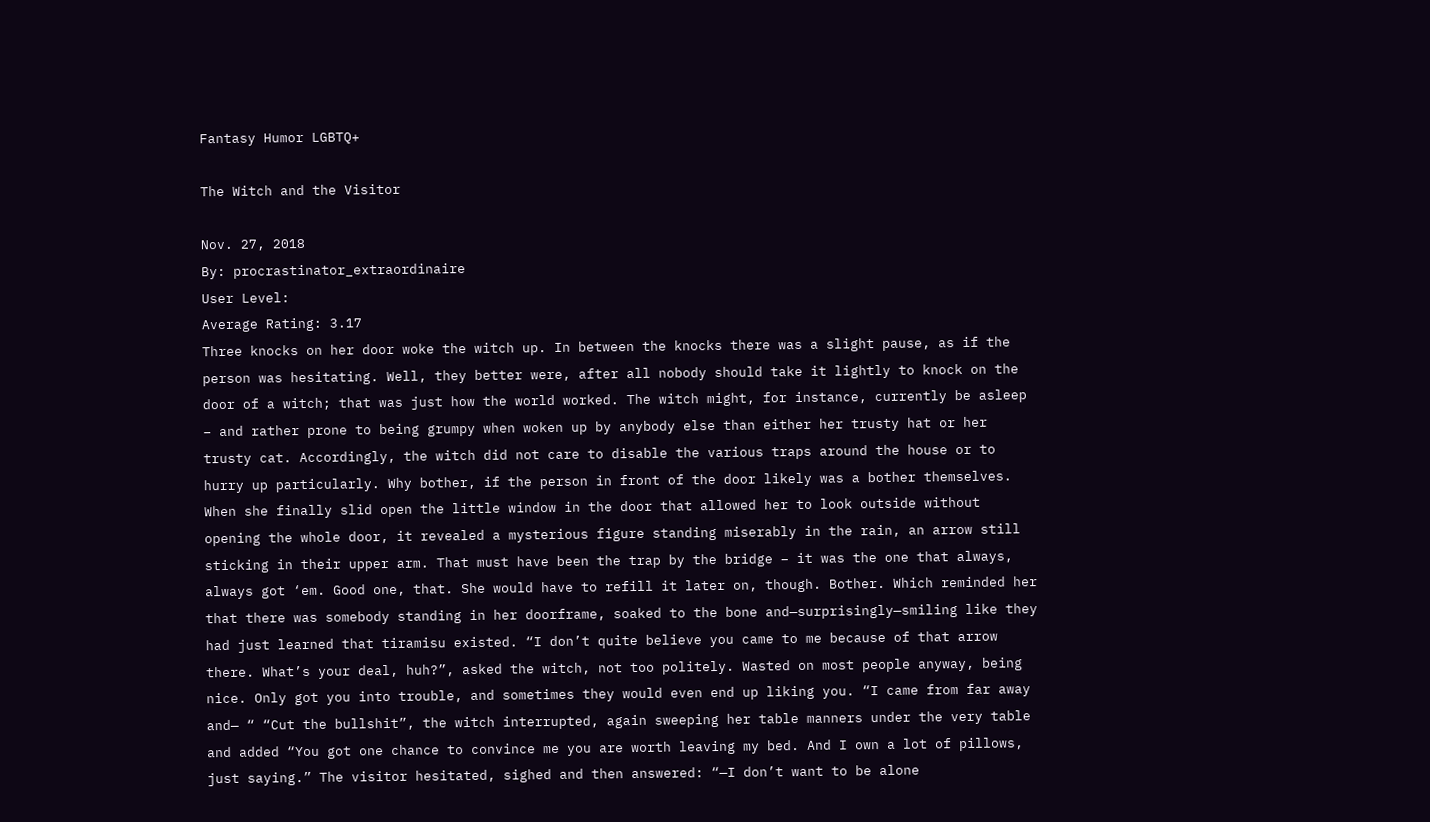Fantasy Humor LGBTQ+

The Witch and the Visitor

Nov. 27, 2018
By: procrastinator_extraordinaire
User Level:
Average Rating: 3.17
Three knocks on her door woke the witch up. In between the knocks there was a slight pause, as if the person was hesitating. Well, they better were, after all nobody should take it lightly to knock on the door of a witch; that was just how the world worked. The witch might, for instance, currently be asleep – and rather prone to being grumpy when woken up by anybody else than either her trusty hat or her trusty cat. Accordingly, the witch did not care to disable the various traps around the house or to hurry up particularly. Why bother, if the person in front of the door likely was a bother themselves. When she finally slid open the little window in the door that allowed her to look outside without opening the whole door, it revealed a mysterious figure standing miserably in the rain, an arrow still sticking in their upper arm. That must have been the trap by the bridge – it was the one that always, always got ‘em. Good one, that. She would have to refill it later on, though. Bother. Which reminded her that there was somebody standing in her doorframe, soaked to the bone and—surprisingly—smiling like they had just learned that tiramisu existed. “I don’t quite believe you came to me because of that arrow there. What’s your deal, huh?”, asked the witch, not too politely. Wasted on most people anyway, being nice. Only got you into trouble, and sometimes they would even end up liking you. “I came from far away and— “ “Cut the bullshit”, the witch interrupted, again sweeping her table manners under the very table and added “You got one chance to convince me you are worth leaving my bed. And I own a lot of pillows, just saying.” The visitor hesitated, sighed and then answered: “—I don’t want to be alone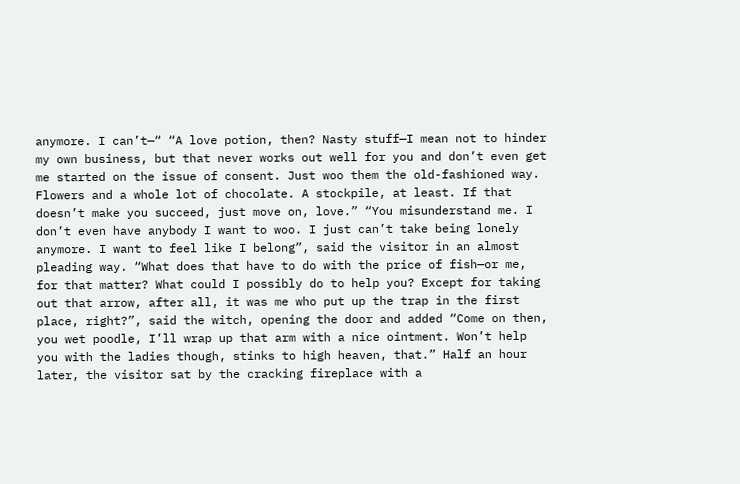anymore. I can’t—“ “A love potion, then? Nasty stuff—I mean not to hinder my own business, but that never works out well for you and don’t even get me started on the issue of consent. Just woo them the old-fashioned way. Flowers and a whole lot of chocolate. A stockpile, at least. If that doesn’t make you succeed, just move on, love.” “You misunderstand me. I don’t even have anybody I want to woo. I just can’t take being lonely anymore. I want to feel like I belong”, said the visitor in an almost pleading way. “What does that have to do with the price of fish—or me, for that matter? What could I possibly do to help you? Except for taking out that arrow, after all, it was me who put up the trap in the first place, right?”, said the witch, opening the door and added “Come on then, you wet poodle, I’ll wrap up that arm with a nice ointment. Won’t help you with the ladies though, stinks to high heaven, that.” Half an hour later, the visitor sat by the cracking fireplace with a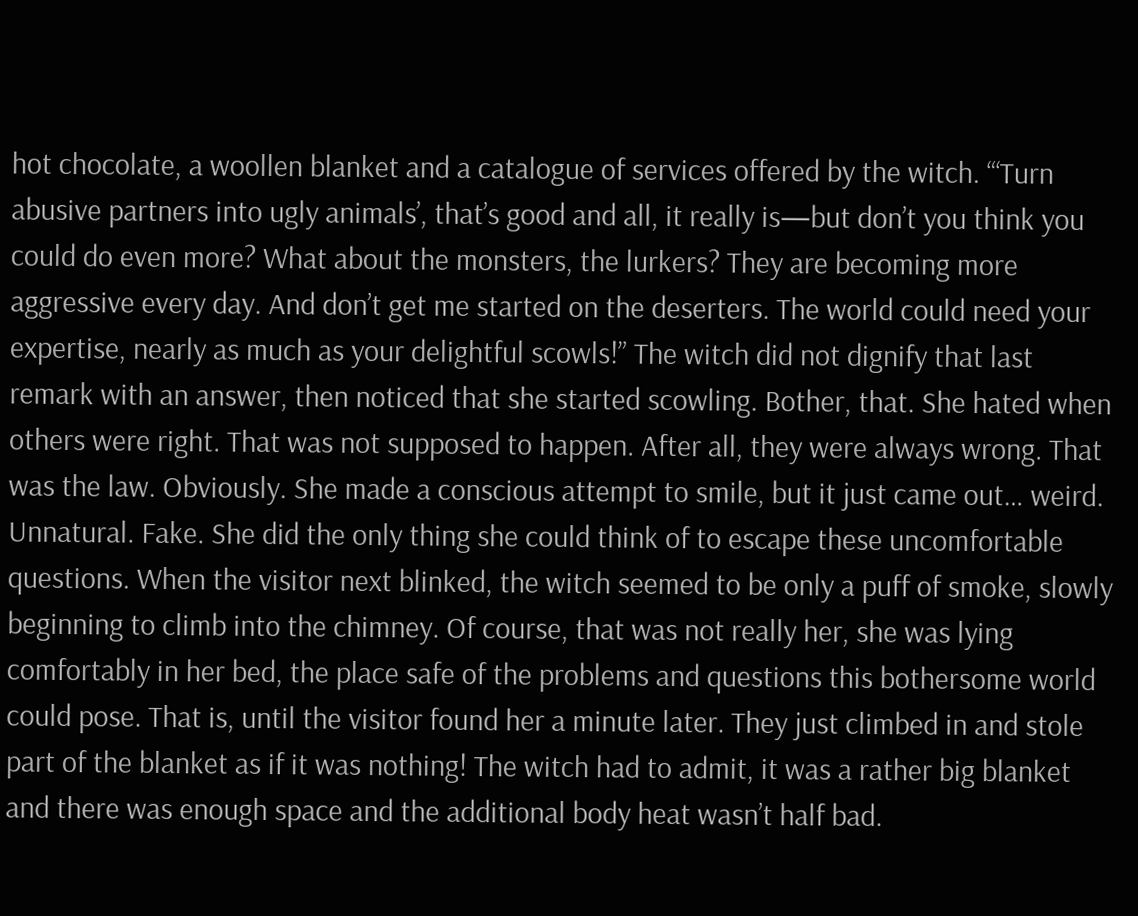hot chocolate, a woollen blanket and a catalogue of services offered by the witch. “‘Turn abusive partners into ugly animals’, that’s good and all, it really is—but don’t you think you could do even more? What about the monsters, the lurkers? They are becoming more aggressive every day. And don’t get me started on the deserters. The world could need your expertise, nearly as much as your delightful scowls!” The witch did not dignify that last remark with an answer, then noticed that she started scowling. Bother, that. She hated when others were right. That was not supposed to happen. After all, they were always wrong. That was the law. Obviously. She made a conscious attempt to smile, but it just came out… weird. Unnatural. Fake. She did the only thing she could think of to escape these uncomfortable questions. When the visitor next blinked, the witch seemed to be only a puff of smoke, slowly beginning to climb into the chimney. Of course, that was not really her, she was lying comfortably in her bed, the place safe of the problems and questions this bothersome world could pose. That is, until the visitor found her a minute later. They just climbed in and stole part of the blanket as if it was nothing! The witch had to admit, it was a rather big blanket and there was enough space and the additional body heat wasn’t half bad.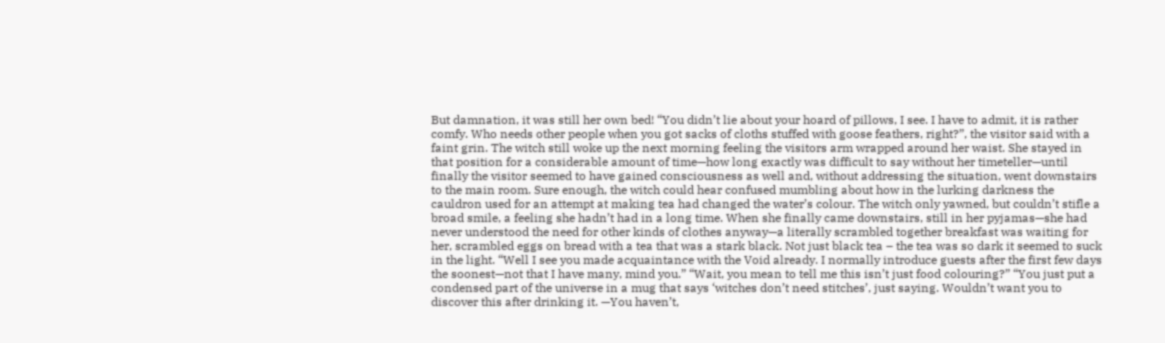But damnation, it was still her own bed! “You didn’t lie about your hoard of pillows, I see. I have to admit, it is rather comfy. Who needs other people when you got sacks of cloths stuffed with goose feathers, right?”, the visitor said with a faint grin. The witch still woke up the next morning feeling the visitors arm wrapped around her waist. She stayed in that position for a considerable amount of time—how long exactly was difficult to say without her timeteller—until finally the visitor seemed to have gained consciousness as well and, without addressing the situation, went downstairs to the main room. Sure enough, the witch could hear confused mumbling about how in the lurking darkness the cauldron used for an attempt at making tea had changed the water’s colour. The witch only yawned, but couldn’t stifle a broad smile, a feeling she hadn’t had in a long time. When she finally came downstairs, still in her pyjamas—she had never understood the need for other kinds of clothes anyway—a literally scrambled together breakfast was waiting for her, scrambled eggs on bread with a tea that was a stark black. Not just black tea – the tea was so dark it seemed to suck in the light. “Well I see you made acquaintance with the Void already. I normally introduce guests after the first few days the soonest—not that I have many, mind you.” “Wait, you mean to tell me this isn’t just food colouring?” “You just put a condensed part of the universe in a mug that says ‘witches don’t need stitches’, just saying. Wouldn’t want you to discover this after drinking it. —You haven’t,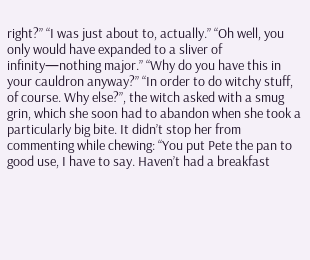right?” “I was just about to, actually.” “Oh well, you only would have expanded to a sliver of infinity—nothing major.” “Why do you have this in your cauldron anyway?” “In order to do witchy stuff, of course. Why else?”, the witch asked with a smug grin, which she soon had to abandon when she took a particularly big bite. It didn’t stop her from commenting while chewing: “You put Pete the pan to good use, I have to say. Haven’t had a breakfast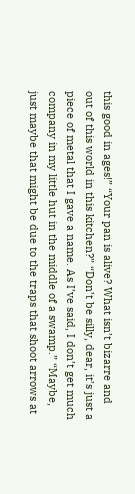this good in ages!” “Your pan is alive? What isn’t bizarre and out of this world in this kitchen?” “Don’t be silly, dear, it’s just a piece of metal that I gave a name. As I’ve said, I don’t get much company in my little hut in the middle of a swamp.” “Maybe, just maybe that might be due to the traps that shoot arrows at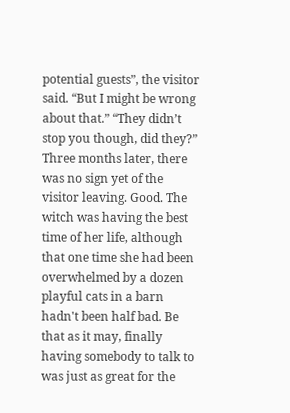potential guests”, the visitor said. “But I might be wrong about that.” “They didn’t stop you though, did they?” Three months later, there was no sign yet of the visitor leaving. Good. The witch was having the best time of her life, although that one time she had been overwhelmed by a dozen playful cats in a barn hadn't been half bad. Be that as it may, finally having somebody to talk to was just as great for the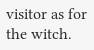visitor as for the witch.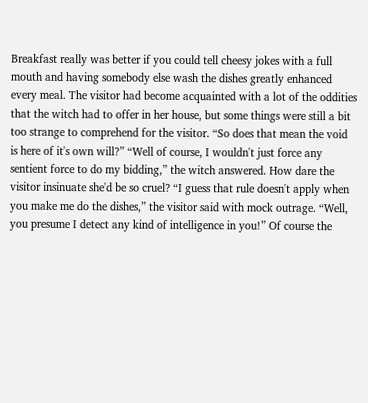Breakfast really was better if you could tell cheesy jokes with a full mouth and having somebody else wash the dishes greatly enhanced every meal. The visitor had become acquainted with a lot of the oddities that the witch had to offer in her house, but some things were still a bit too strange to comprehend for the visitor. “So does that mean the void is here of it's own will?” “Well of course, I wouldn't just force any sentient force to do my bidding,” the witch answered. How dare the visitor insinuate she'd be so cruel? “I guess that rule doesn't apply when you make me do the dishes,” the visitor said with mock outrage. “Well, you presume I detect any kind of intelligence in you!” Of course the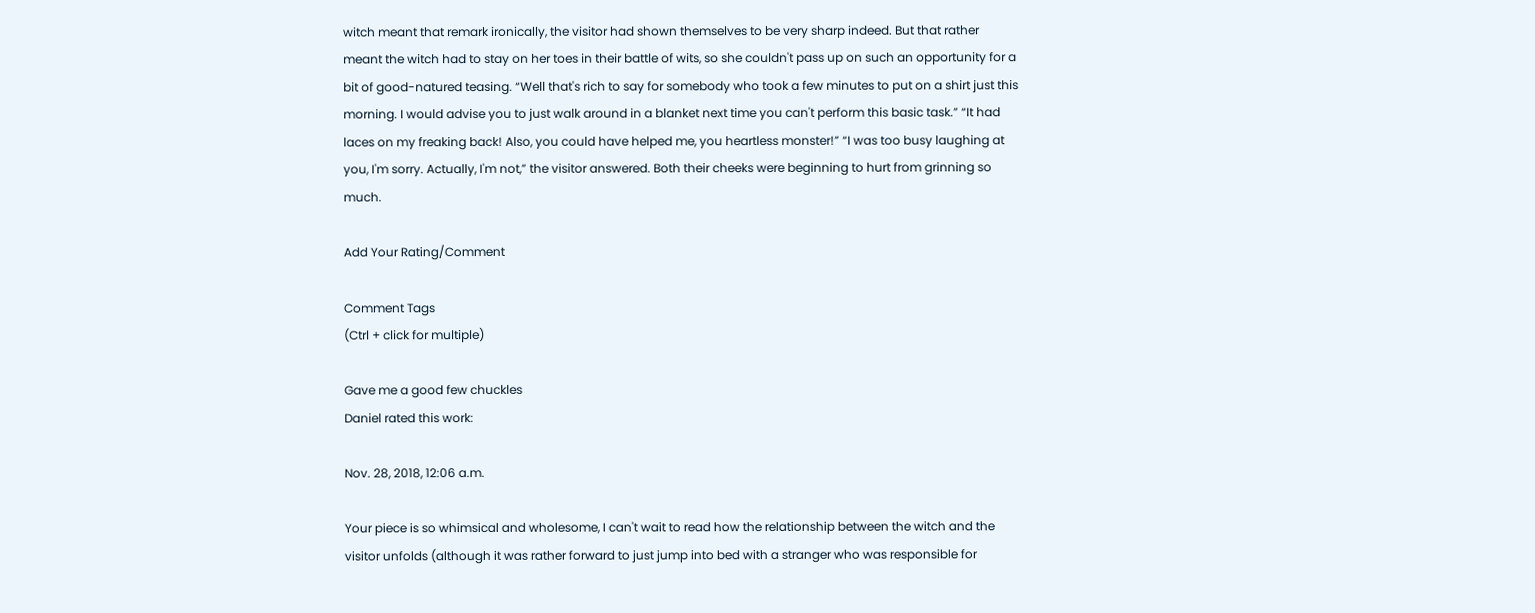witch meant that remark ironically, the visitor had shown themselves to be very sharp indeed. But that rather meant the witch had to stay on her toes in their battle of wits, so she couldn't pass up on such an opportunity for a bit of good-natured teasing. “Well that's rich to say for somebody who took a few minutes to put on a shirt just this morning. I would advise you to just walk around in a blanket next time you can't perform this basic task.” “It had laces on my freaking back! Also, you could have helped me, you heartless monster!” “I was too busy laughing at you, I'm sorry. Actually, I'm not,” the visitor answered. Both their cheeks were beginning to hurt from grinning so much.

Add Your Rating/Comment

Comment Tags
(Ctrl + click for multiple)

Gave me a good few chuckles
Daniel rated this work:

Nov. 28, 2018, 12:06 a.m.

Your piece is so whimsical and wholesome, I can't wait to read how the relationship between the witch and the visitor unfolds (although it was rather forward to just jump into bed with a stranger who was responsible for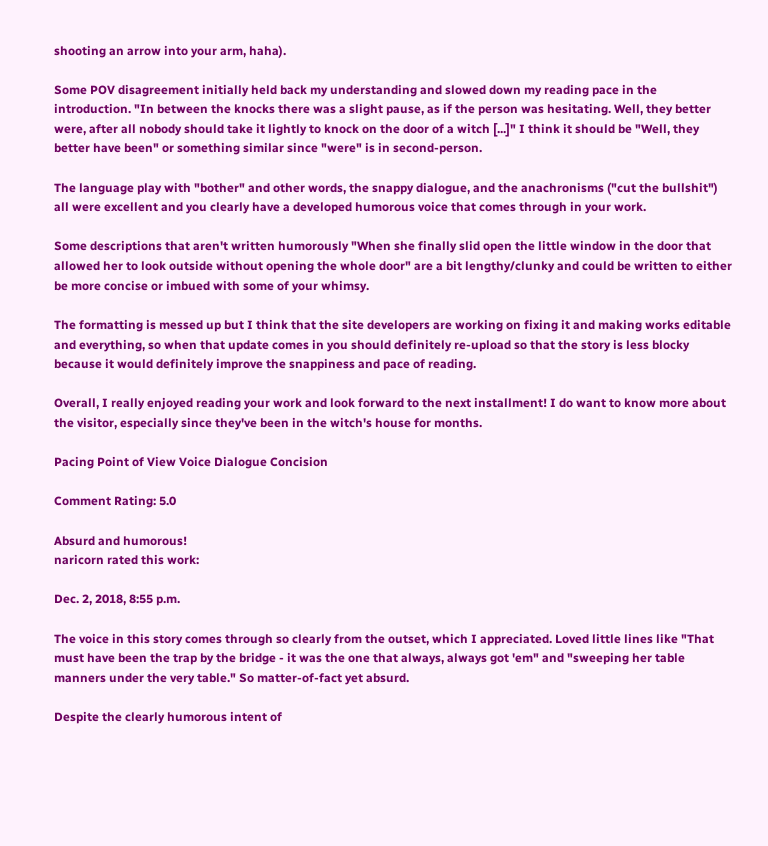shooting an arrow into your arm, haha).

Some POV disagreement initially held back my understanding and slowed down my reading pace in the introduction. "In between the knocks there was a slight pause, as if the person was hesitating. Well, they better were, after all nobody should take it lightly to knock on the door of a witch [...]" I think it should be "Well, they better have been" or something similar since "were" is in second-person.

The language play with "bother" and other words, the snappy dialogue, and the anachronisms ("cut the bullshit") all were excellent and you clearly have a developed humorous voice that comes through in your work.

Some descriptions that aren't written humorously "When she finally slid open the little window in the door that allowed her to look outside without opening the whole door" are a bit lengthy/clunky and could be written to either be more concise or imbued with some of your whimsy.

The formatting is messed up but I think that the site developers are working on fixing it and making works editable and everything, so when that update comes in you should definitely re-upload so that the story is less blocky because it would definitely improve the snappiness and pace of reading.

Overall, I really enjoyed reading your work and look forward to the next installment! I do want to know more about the visitor, especially since they've been in the witch's house for months.

Pacing Point of View Voice Dialogue Concision

Comment Rating: 5.0

Absurd and humorous!
naricorn rated this work:

Dec. 2, 2018, 8:55 p.m.

The voice in this story comes through so clearly from the outset, which I appreciated. Loved little lines like "That must have been the trap by the bridge - it was the one that always, always got 'em" and "sweeping her table manners under the very table." So matter-of-fact yet absurd.

Despite the clearly humorous intent of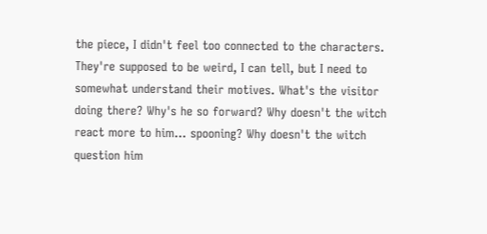the piece, I didn't feel too connected to the characters. They're supposed to be weird, I can tell, but I need to somewhat understand their motives. What's the visitor doing there? Why's he so forward? Why doesn't the witch react more to him... spooning? Why doesn't the witch question him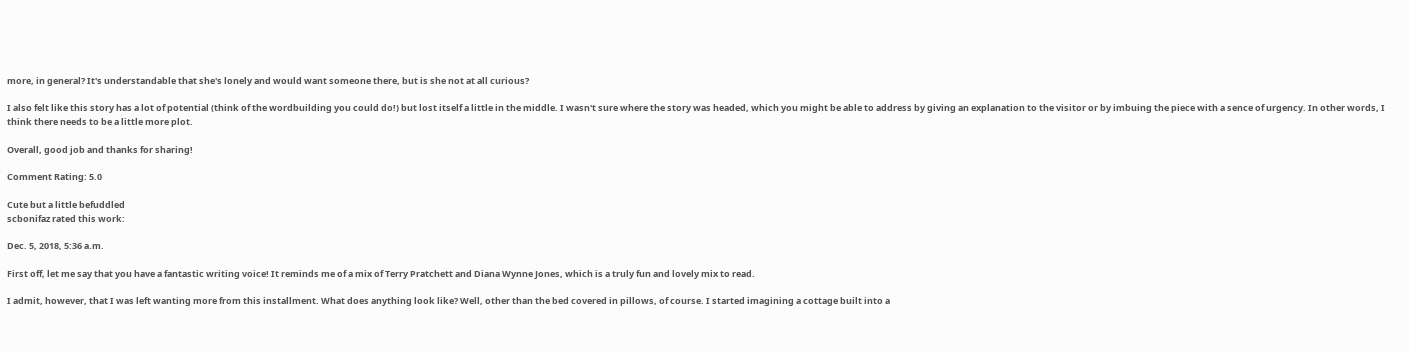more, in general? It's understandable that she's lonely and would want someone there, but is she not at all curious?

I also felt like this story has a lot of potential (think of the wordbuilding you could do!) but lost itself a little in the middle. I wasn't sure where the story was headed, which you might be able to address by giving an explanation to the visitor or by imbuing the piece with a sence of urgency. In other words, I think there needs to be a little more plot.

Overall, good job and thanks for sharing!

Comment Rating: 5.0

Cute but a little befuddled
scbonifaz rated this work:

Dec. 5, 2018, 5:36 a.m.

First off, let me say that you have a fantastic writing voice! It reminds me of a mix of Terry Pratchett and Diana Wynne Jones, which is a truly fun and lovely mix to read.

I admit, however, that I was left wanting more from this installment. What does anything look like? Well, other than the bed covered in pillows, of course. I started imagining a cottage built into a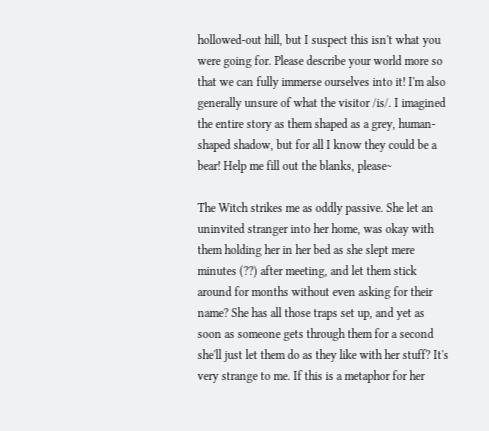hollowed-out hill, but I suspect this isn't what you were going for. Please describe your world more so that we can fully immerse ourselves into it! I'm also generally unsure of what the visitor /is/. I imagined the entire story as them shaped as a grey, human-shaped shadow, but for all I know they could be a bear! Help me fill out the blanks, please~

The Witch strikes me as oddly passive. She let an uninvited stranger into her home, was okay with them holding her in her bed as she slept mere minutes (??) after meeting, and let them stick around for months without even asking for their name? She has all those traps set up, and yet as soon as someone gets through them for a second she'll just let them do as they like with her stuff? It's very strange to me. If this is a metaphor for her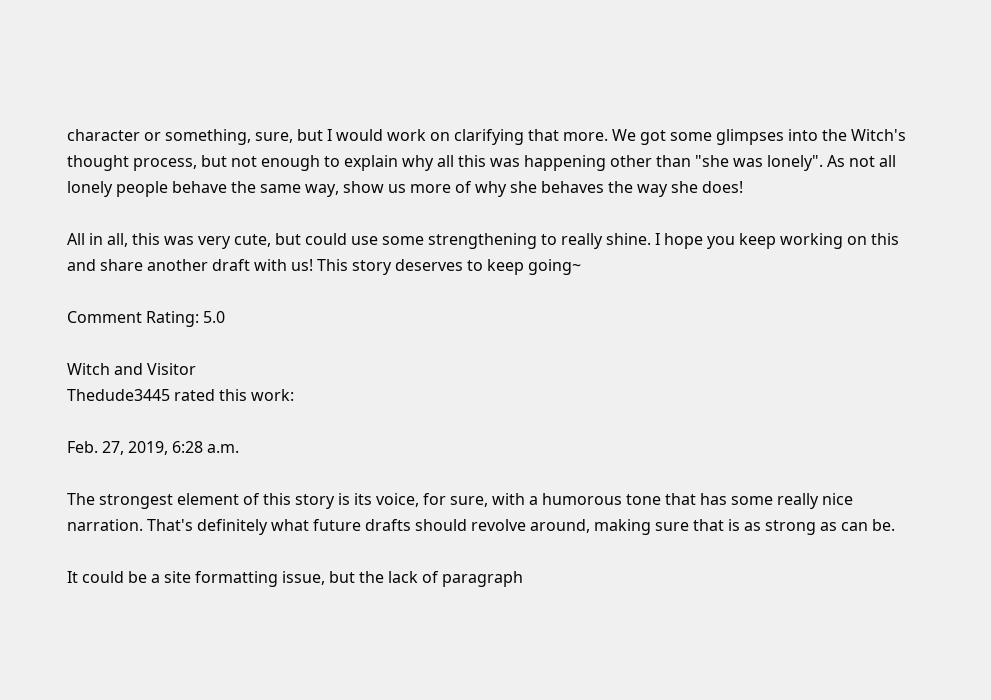character or something, sure, but I would work on clarifying that more. We got some glimpses into the Witch's thought process, but not enough to explain why all this was happening other than "she was lonely". As not all lonely people behave the same way, show us more of why she behaves the way she does!

All in all, this was very cute, but could use some strengthening to really shine. I hope you keep working on this and share another draft with us! This story deserves to keep going~

Comment Rating: 5.0

Witch and Visitor
Thedude3445 rated this work:

Feb. 27, 2019, 6:28 a.m.

The strongest element of this story is its voice, for sure, with a humorous tone that has some really nice narration. That's definitely what future drafts should revolve around, making sure that is as strong as can be.

It could be a site formatting issue, but the lack of paragraph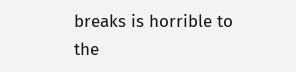breaks is horrible to the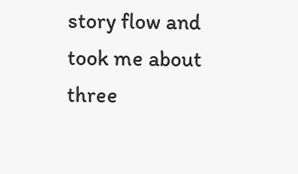story flow and took me about three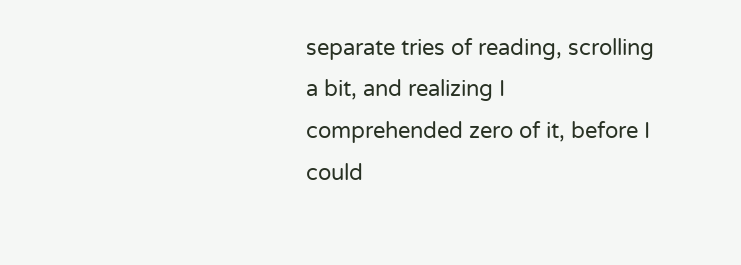separate tries of reading, scrolling a bit, and realizing I comprehended zero of it, before I could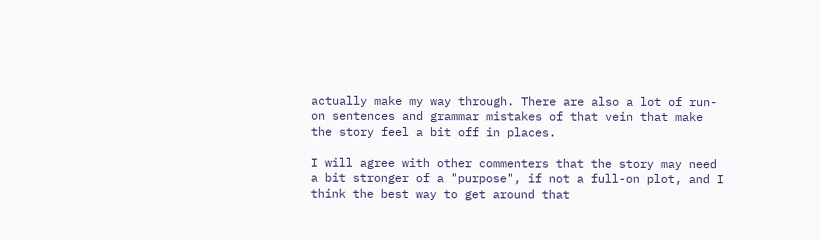actually make my way through. There are also a lot of run-on sentences and grammar mistakes of that vein that make the story feel a bit off in places.

I will agree with other commenters that the story may need a bit stronger of a "purpose", if not a full-on plot, and I think the best way to get around that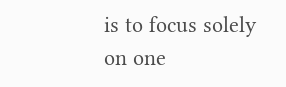is to focus solely on one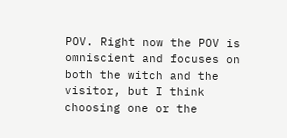POV. Right now the POV is omniscient and focuses on both the witch and the visitor, but I think choosing one or the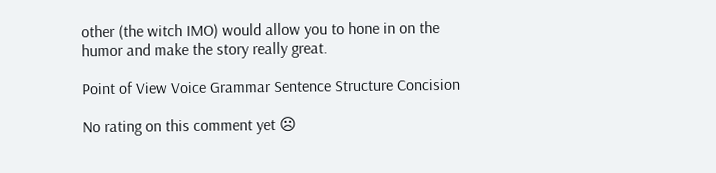other (the witch IMO) would allow you to hone in on the humor and make the story really great.

Point of View Voice Grammar Sentence Structure Concision

No rating on this comment yet ☹